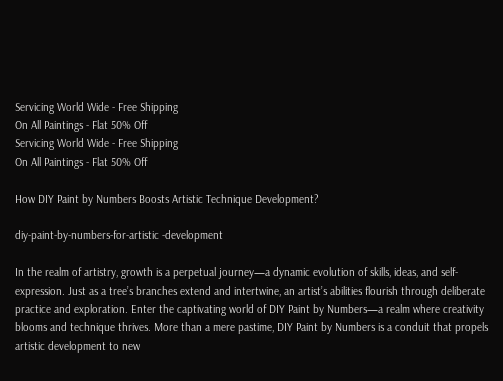Servicing World Wide - Free Shipping
On All Paintings - Flat 50% Off
Servicing World Wide - Free Shipping
On All Paintings - Flat 50% Off

How DIY Paint by Numbers Boosts Artistic Technique Development?

diy-paint-by-numbers-for-artistic -development

In the realm of artistry, growth is a perpetual journey—a dynamic evolution of skills, ideas, and self-expression. Just as a tree’s branches extend and intertwine, an artist’s abilities flourish through deliberate practice and exploration. Enter the captivating world of DIY Paint by Numbers—a realm where creativity blooms and technique thrives. More than a mere pastime, DIY Paint by Numbers is a conduit that propels artistic development to new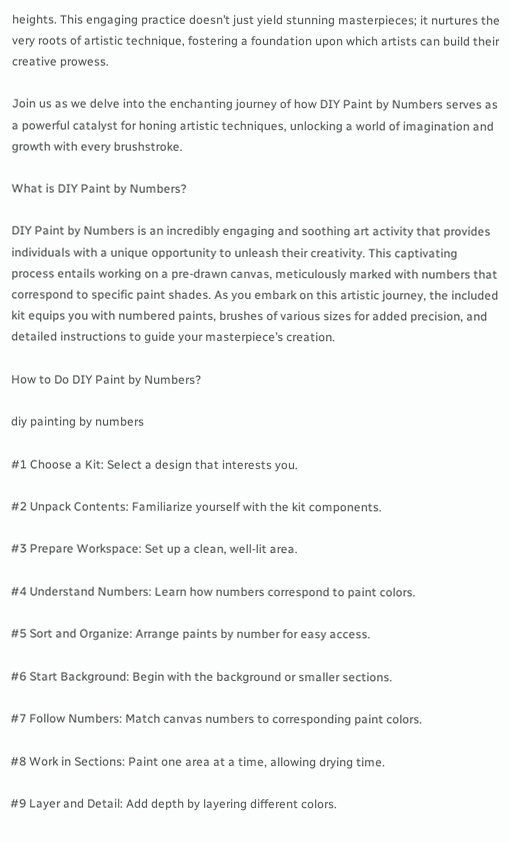heights. This engaging practice doesn’t just yield stunning masterpieces; it nurtures the very roots of artistic technique, fostering a foundation upon which artists can build their creative prowess.

Join us as we delve into the enchanting journey of how DIY Paint by Numbers serves as a powerful catalyst for honing artistic techniques, unlocking a world of imagination and growth with every brushstroke.

What is DIY Paint by Numbers?

DIY Paint by Numbers is an incredibly engaging and soothing art activity that provides individuals with a unique opportunity to unleash their creativity. This captivating process entails working on a pre-drawn canvas, meticulously marked with numbers that correspond to specific paint shades. As you embark on this artistic journey, the included kit equips you with numbered paints, brushes of various sizes for added precision, and detailed instructions to guide your masterpiece’s creation.

How to Do DIY Paint by Numbers?

diy painting by numbers

#1 Choose a Kit: Select a design that interests you.

#2 Unpack Contents: Familiarize yourself with the kit components.

#3 Prepare Workspace: Set up a clean, well-lit area.

#4 Understand Numbers: Learn how numbers correspond to paint colors.

#5 Sort and Organize: Arrange paints by number for easy access.

#6 Start Background: Begin with the background or smaller sections.

#7 Follow Numbers: Match canvas numbers to corresponding paint colors.

#8 Work in Sections: Paint one area at a time, allowing drying time.

#9 Layer and Detail: Add depth by layering different colors.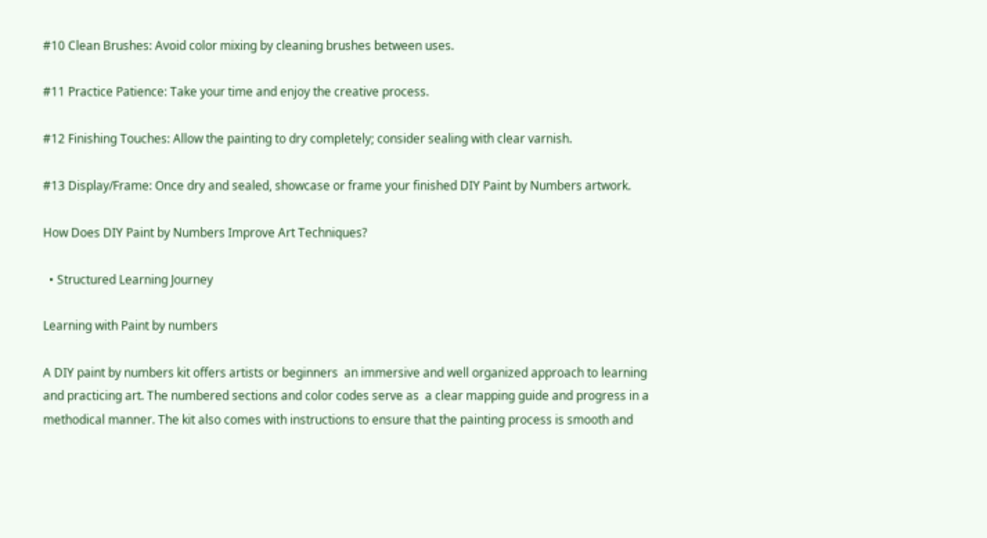#10 Clean Brushes: Avoid color mixing by cleaning brushes between uses.

#11 Practice Patience: Take your time and enjoy the creative process.

#12 Finishing Touches: Allow the painting to dry completely; consider sealing with clear varnish.

#13 Display/Frame: Once dry and sealed, showcase or frame your finished DIY Paint by Numbers artwork.

How Does DIY Paint by Numbers Improve Art Techniques?

  • Structured Learning Journey

Learning with Paint by numbers

A DIY paint by numbers kit offers artists or beginners  an immersive and well organized approach to learning and practicing art. The numbered sections and color codes serve as  a clear mapping guide and progress in a methodical manner. The kit also comes with instructions to ensure that the painting process is smooth and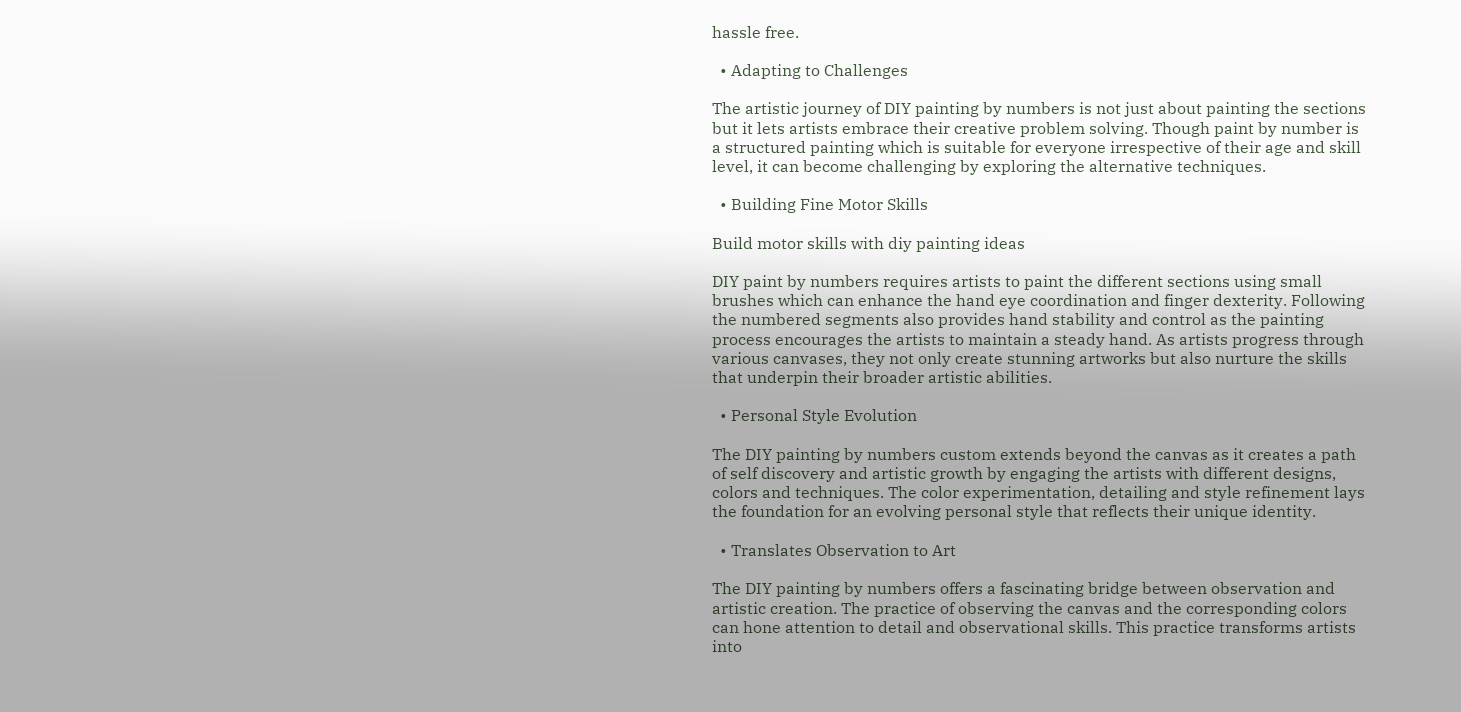hassle free.

  • Adapting to Challenges

The artistic journey of DIY painting by numbers is not just about painting the sections but it lets artists embrace their creative problem solving. Though paint by number is a structured painting which is suitable for everyone irrespective of their age and skill level, it can become challenging by exploring the alternative techniques.

  • Building Fine Motor Skills

Build motor skills with diy painting ideas

DIY paint by numbers requires artists to paint the different sections using small brushes which can enhance the hand eye coordination and finger dexterity. Following the numbered segments also provides hand stability and control as the painting process encourages the artists to maintain a steady hand. As artists progress through various canvases, they not only create stunning artworks but also nurture the skills that underpin their broader artistic abilities.

  • Personal Style Evolution

The DIY painting by numbers custom extends beyond the canvas as it creates a path of self discovery and artistic growth by engaging the artists with different designs, colors and techniques. The color experimentation, detailing and style refinement lays the foundation for an evolving personal style that reflects their unique identity.

  • Translates Observation to Art

The DIY painting by numbers offers a fascinating bridge between observation and artistic creation. The practice of observing the canvas and the corresponding colors can hone attention to detail and observational skills. This practice transforms artists into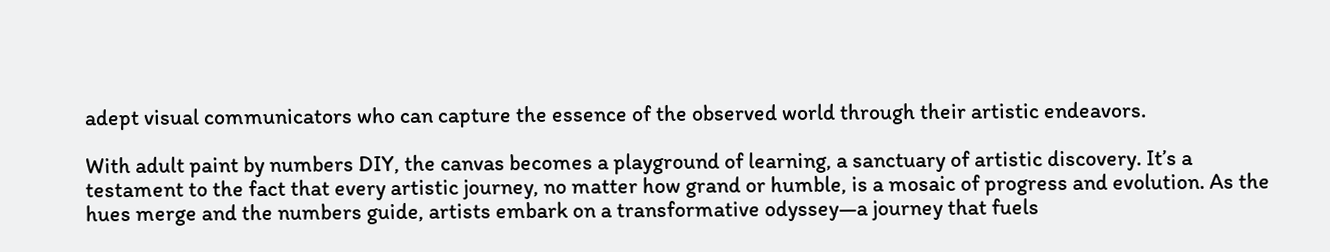adept visual communicators who can capture the essence of the observed world through their artistic endeavors.

With adult paint by numbers DIY, the canvas becomes a playground of learning, a sanctuary of artistic discovery. It’s a testament to the fact that every artistic journey, no matter how grand or humble, is a mosaic of progress and evolution. As the hues merge and the numbers guide, artists embark on a transformative odyssey—a journey that fuels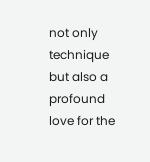not only technique but also a profound love for the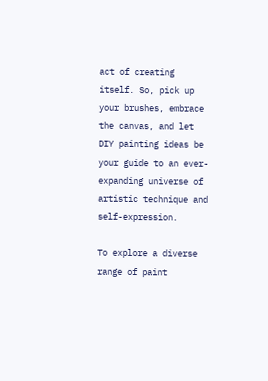act of creating itself. So, pick up your brushes, embrace the canvas, and let DIY painting ideas be your guide to an ever-expanding universe of artistic technique and self-expression.

To explore a diverse range of paint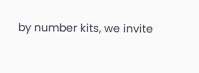by number kits, we invite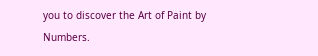you to discover the Art of Paint by Numbers.